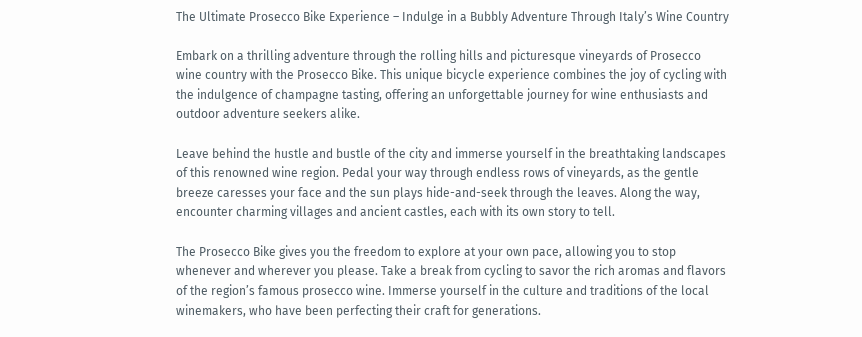The Ultimate Prosecco Bike Experience – Indulge in a Bubbly Adventure Through Italy’s Wine Country

Embark on a thrilling adventure through the rolling hills and picturesque vineyards of Prosecco wine country with the Prosecco Bike. This unique bicycle experience combines the joy of cycling with the indulgence of champagne tasting, offering an unforgettable journey for wine enthusiasts and outdoor adventure seekers alike.

Leave behind the hustle and bustle of the city and immerse yourself in the breathtaking landscapes of this renowned wine region. Pedal your way through endless rows of vineyards, as the gentle breeze caresses your face and the sun plays hide-and-seek through the leaves. Along the way, encounter charming villages and ancient castles, each with its own story to tell.

The Prosecco Bike gives you the freedom to explore at your own pace, allowing you to stop whenever and wherever you please. Take a break from cycling to savor the rich aromas and flavors of the region’s famous prosecco wine. Immerse yourself in the culture and traditions of the local winemakers, who have been perfecting their craft for generations.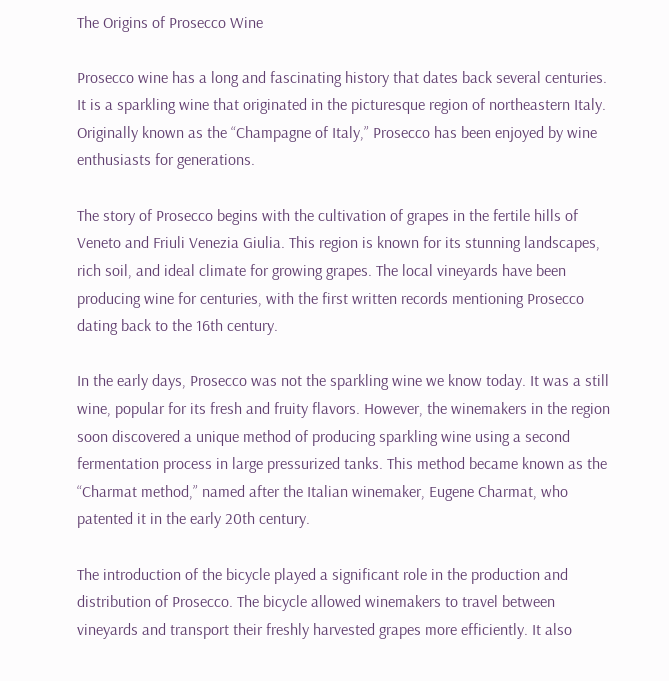The Origins of Prosecco Wine

Prosecco wine has a long and fascinating history that dates back several centuries. It is a sparkling wine that originated in the picturesque region of northeastern Italy. Originally known as the “Champagne of Italy,” Prosecco has been enjoyed by wine enthusiasts for generations.

The story of Prosecco begins with the cultivation of grapes in the fertile hills of Veneto and Friuli Venezia Giulia. This region is known for its stunning landscapes, rich soil, and ideal climate for growing grapes. The local vineyards have been producing wine for centuries, with the first written records mentioning Prosecco dating back to the 16th century.

In the early days, Prosecco was not the sparkling wine we know today. It was a still wine, popular for its fresh and fruity flavors. However, the winemakers in the region soon discovered a unique method of producing sparkling wine using a second fermentation process in large pressurized tanks. This method became known as the “Charmat method,” named after the Italian winemaker, Eugene Charmat, who patented it in the early 20th century.

The introduction of the bicycle played a significant role in the production and distribution of Prosecco. The bicycle allowed winemakers to travel between vineyards and transport their freshly harvested grapes more efficiently. It also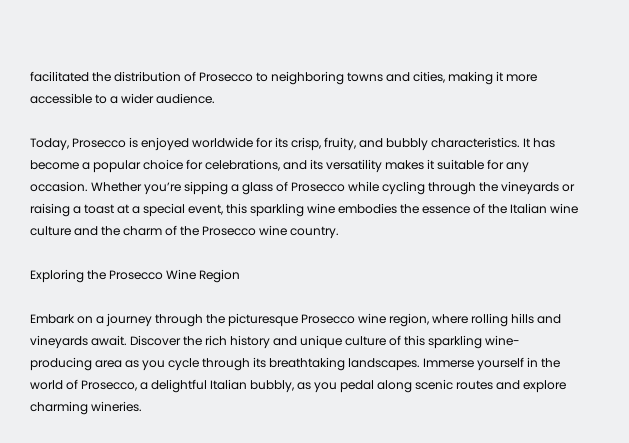facilitated the distribution of Prosecco to neighboring towns and cities, making it more accessible to a wider audience.

Today, Prosecco is enjoyed worldwide for its crisp, fruity, and bubbly characteristics. It has become a popular choice for celebrations, and its versatility makes it suitable for any occasion. Whether you’re sipping a glass of Prosecco while cycling through the vineyards or raising a toast at a special event, this sparkling wine embodies the essence of the Italian wine culture and the charm of the Prosecco wine country.

Exploring the Prosecco Wine Region

Embark on a journey through the picturesque Prosecco wine region, where rolling hills and vineyards await. Discover the rich history and unique culture of this sparkling wine-producing area as you cycle through its breathtaking landscapes. Immerse yourself in the world of Prosecco, a delightful Italian bubbly, as you pedal along scenic routes and explore charming wineries.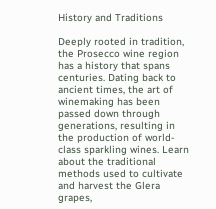History and Traditions

Deeply rooted in tradition, the Prosecco wine region has a history that spans centuries. Dating back to ancient times, the art of winemaking has been passed down through generations, resulting in the production of world-class sparkling wines. Learn about the traditional methods used to cultivate and harvest the Glera grapes,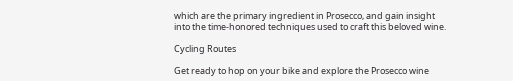which are the primary ingredient in Prosecco, and gain insight into the time-honored techniques used to craft this beloved wine.

Cycling Routes

Get ready to hop on your bike and explore the Prosecco wine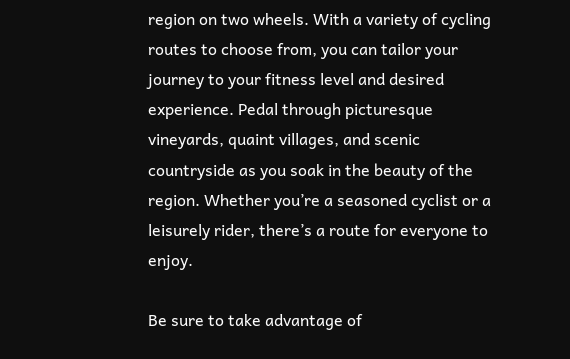region on two wheels. With a variety of cycling routes to choose from, you can tailor your journey to your fitness level and desired experience. Pedal through picturesque vineyards, quaint villages, and scenic countryside as you soak in the beauty of the region. Whether you’re a seasoned cyclist or a leisurely rider, there’s a route for everyone to enjoy.

Be sure to take advantage of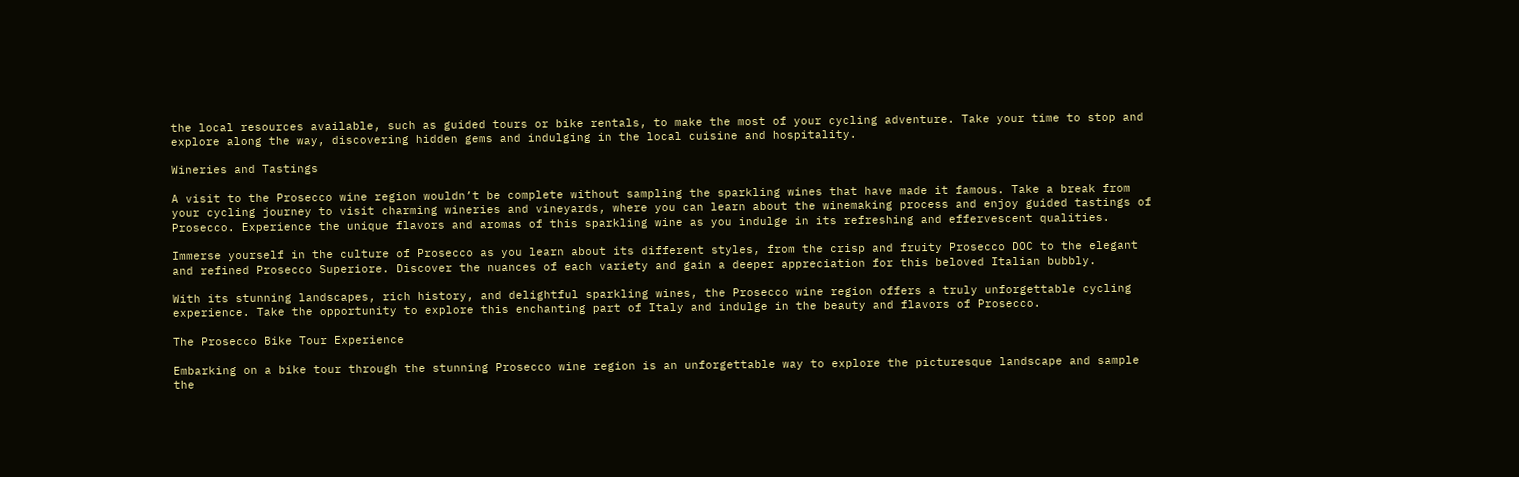the local resources available, such as guided tours or bike rentals, to make the most of your cycling adventure. Take your time to stop and explore along the way, discovering hidden gems and indulging in the local cuisine and hospitality.

Wineries and Tastings

A visit to the Prosecco wine region wouldn’t be complete without sampling the sparkling wines that have made it famous. Take a break from your cycling journey to visit charming wineries and vineyards, where you can learn about the winemaking process and enjoy guided tastings of Prosecco. Experience the unique flavors and aromas of this sparkling wine as you indulge in its refreshing and effervescent qualities.

Immerse yourself in the culture of Prosecco as you learn about its different styles, from the crisp and fruity Prosecco DOC to the elegant and refined Prosecco Superiore. Discover the nuances of each variety and gain a deeper appreciation for this beloved Italian bubbly.

With its stunning landscapes, rich history, and delightful sparkling wines, the Prosecco wine region offers a truly unforgettable cycling experience. Take the opportunity to explore this enchanting part of Italy and indulge in the beauty and flavors of Prosecco.

The Prosecco Bike Tour Experience

Embarking on a bike tour through the stunning Prosecco wine region is an unforgettable way to explore the picturesque landscape and sample the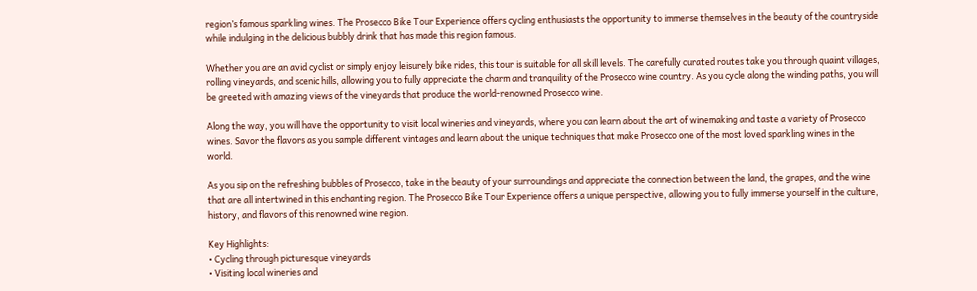region’s famous sparkling wines. The Prosecco Bike Tour Experience offers cycling enthusiasts the opportunity to immerse themselves in the beauty of the countryside while indulging in the delicious bubbly drink that has made this region famous.

Whether you are an avid cyclist or simply enjoy leisurely bike rides, this tour is suitable for all skill levels. The carefully curated routes take you through quaint villages, rolling vineyards, and scenic hills, allowing you to fully appreciate the charm and tranquility of the Prosecco wine country. As you cycle along the winding paths, you will be greeted with amazing views of the vineyards that produce the world-renowned Prosecco wine.

Along the way, you will have the opportunity to visit local wineries and vineyards, where you can learn about the art of winemaking and taste a variety of Prosecco wines. Savor the flavors as you sample different vintages and learn about the unique techniques that make Prosecco one of the most loved sparkling wines in the world.

As you sip on the refreshing bubbles of Prosecco, take in the beauty of your surroundings and appreciate the connection between the land, the grapes, and the wine that are all intertwined in this enchanting region. The Prosecco Bike Tour Experience offers a unique perspective, allowing you to fully immerse yourself in the culture, history, and flavors of this renowned wine region.

Key Highlights:
• Cycling through picturesque vineyards
• Visiting local wineries and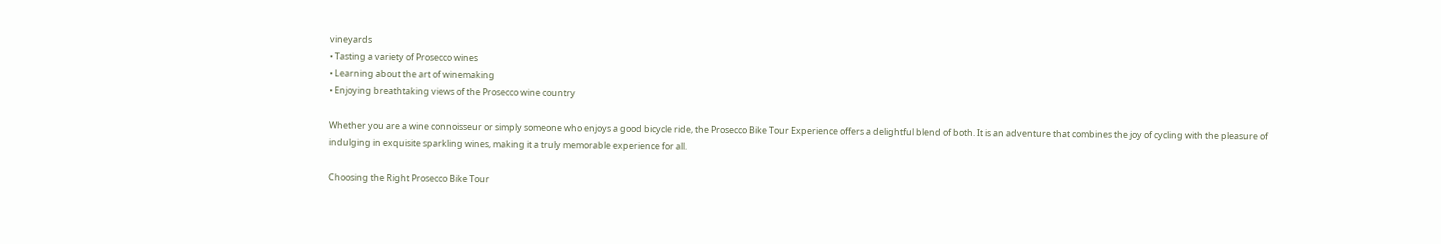vineyards
• Tasting a variety of Prosecco wines
• Learning about the art of winemaking
• Enjoying breathtaking views of the Prosecco wine country

Whether you are a wine connoisseur or simply someone who enjoys a good bicycle ride, the Prosecco Bike Tour Experience offers a delightful blend of both. It is an adventure that combines the joy of cycling with the pleasure of indulging in exquisite sparkling wines, making it a truly memorable experience for all.

Choosing the Right Prosecco Bike Tour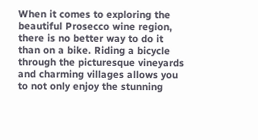When it comes to exploring the beautiful Prosecco wine region, there is no better way to do it than on a bike. Riding a bicycle through the picturesque vineyards and charming villages allows you to not only enjoy the stunning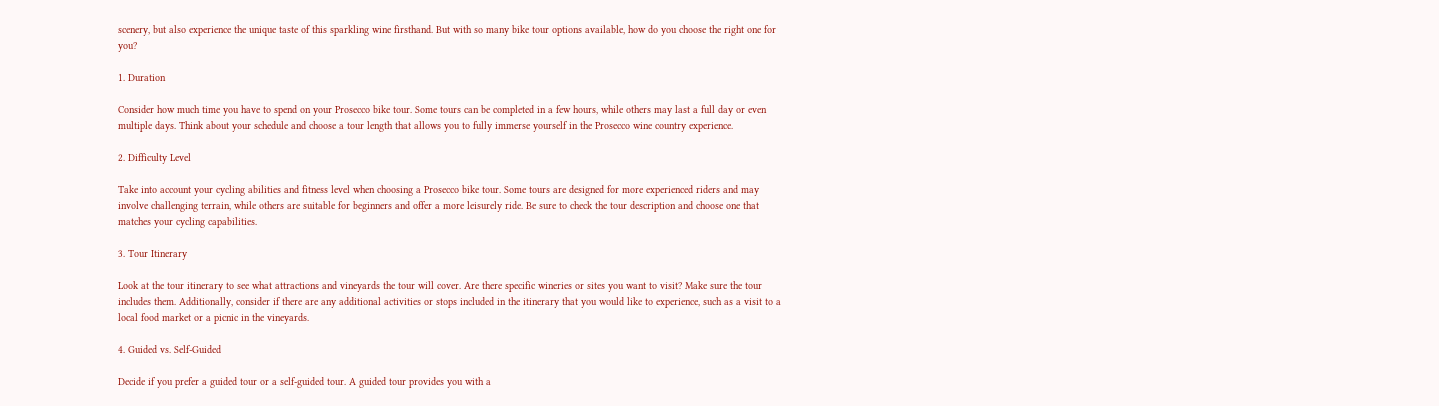scenery, but also experience the unique taste of this sparkling wine firsthand. But with so many bike tour options available, how do you choose the right one for you?

1. Duration

Consider how much time you have to spend on your Prosecco bike tour. Some tours can be completed in a few hours, while others may last a full day or even multiple days. Think about your schedule and choose a tour length that allows you to fully immerse yourself in the Prosecco wine country experience.

2. Difficulty Level

Take into account your cycling abilities and fitness level when choosing a Prosecco bike tour. Some tours are designed for more experienced riders and may involve challenging terrain, while others are suitable for beginners and offer a more leisurely ride. Be sure to check the tour description and choose one that matches your cycling capabilities.

3. Tour Itinerary

Look at the tour itinerary to see what attractions and vineyards the tour will cover. Are there specific wineries or sites you want to visit? Make sure the tour includes them. Additionally, consider if there are any additional activities or stops included in the itinerary that you would like to experience, such as a visit to a local food market or a picnic in the vineyards.

4. Guided vs. Self-Guided

Decide if you prefer a guided tour or a self-guided tour. A guided tour provides you with a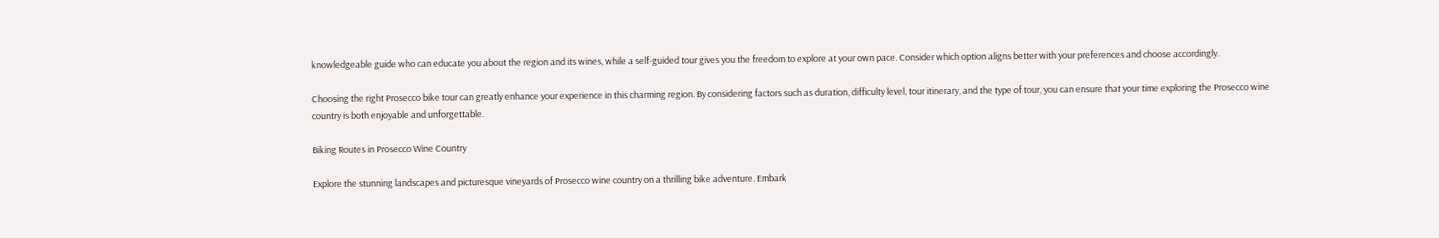knowledgeable guide who can educate you about the region and its wines, while a self-guided tour gives you the freedom to explore at your own pace. Consider which option aligns better with your preferences and choose accordingly.

Choosing the right Prosecco bike tour can greatly enhance your experience in this charming region. By considering factors such as duration, difficulty level, tour itinerary, and the type of tour, you can ensure that your time exploring the Prosecco wine country is both enjoyable and unforgettable.

Biking Routes in Prosecco Wine Country

Explore the stunning landscapes and picturesque vineyards of Prosecco wine country on a thrilling bike adventure. Embark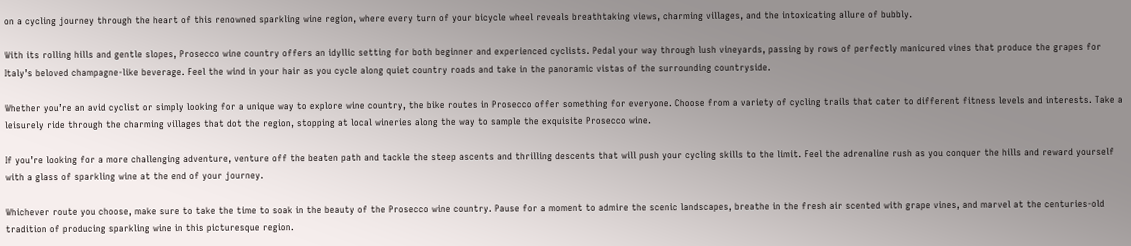on a cycling journey through the heart of this renowned sparkling wine region, where every turn of your bicycle wheel reveals breathtaking views, charming villages, and the intoxicating allure of bubbly.

With its rolling hills and gentle slopes, Prosecco wine country offers an idyllic setting for both beginner and experienced cyclists. Pedal your way through lush vineyards, passing by rows of perfectly manicured vines that produce the grapes for Italy’s beloved champagne-like beverage. Feel the wind in your hair as you cycle along quiet country roads and take in the panoramic vistas of the surrounding countryside.

Whether you’re an avid cyclist or simply looking for a unique way to explore wine country, the bike routes in Prosecco offer something for everyone. Choose from a variety of cycling trails that cater to different fitness levels and interests. Take a leisurely ride through the charming villages that dot the region, stopping at local wineries along the way to sample the exquisite Prosecco wine.

If you’re looking for a more challenging adventure, venture off the beaten path and tackle the steep ascents and thrilling descents that will push your cycling skills to the limit. Feel the adrenaline rush as you conquer the hills and reward yourself with a glass of sparkling wine at the end of your journey.

Whichever route you choose, make sure to take the time to soak in the beauty of the Prosecco wine country. Pause for a moment to admire the scenic landscapes, breathe in the fresh air scented with grape vines, and marvel at the centuries-old tradition of producing sparkling wine in this picturesque region.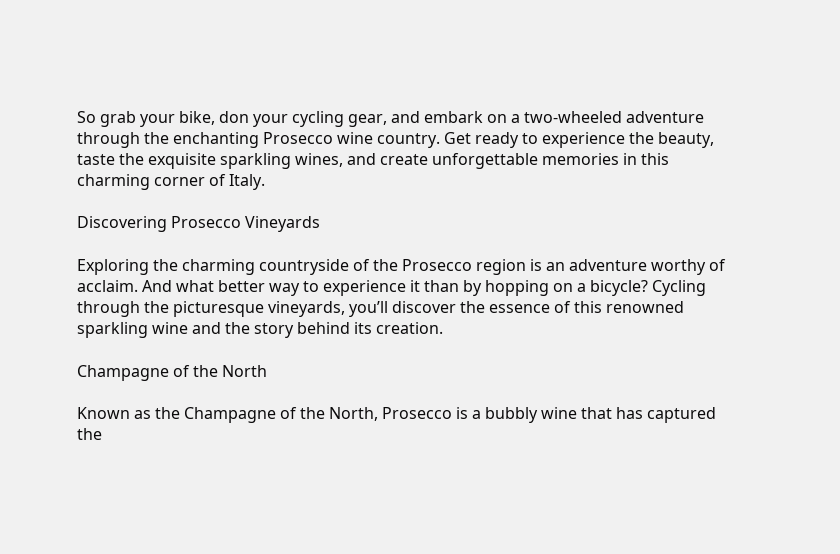So grab your bike, don your cycling gear, and embark on a two-wheeled adventure through the enchanting Prosecco wine country. Get ready to experience the beauty, taste the exquisite sparkling wines, and create unforgettable memories in this charming corner of Italy.

Discovering Prosecco Vineyards

Exploring the charming countryside of the Prosecco region is an adventure worthy of acclaim. And what better way to experience it than by hopping on a bicycle? Cycling through the picturesque vineyards, you’ll discover the essence of this renowned sparkling wine and the story behind its creation.

Champagne of the North

Known as the Champagne of the North, Prosecco is a bubbly wine that has captured the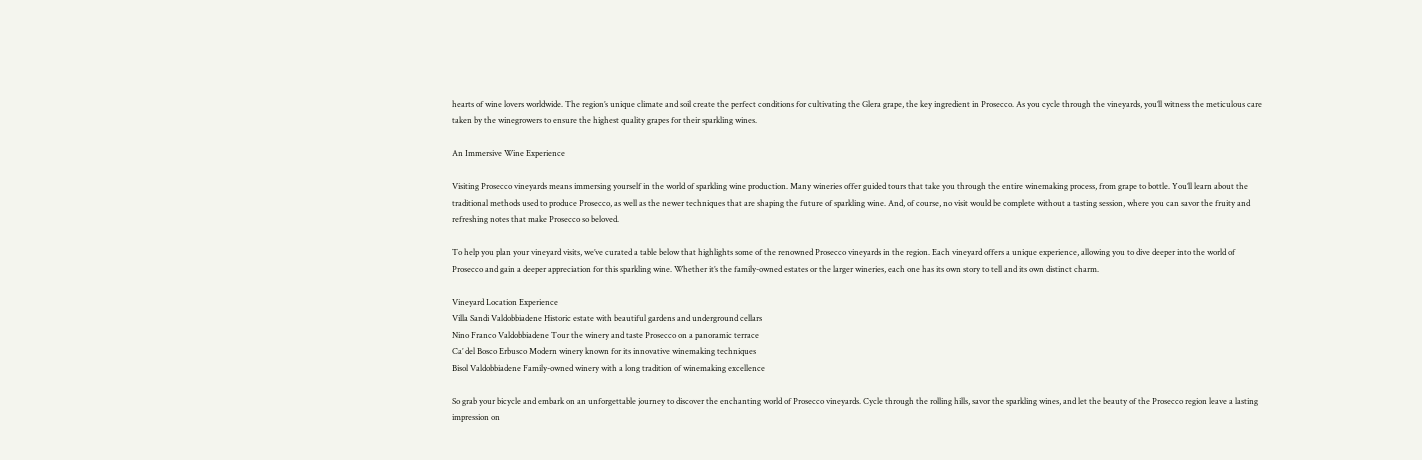hearts of wine lovers worldwide. The region’s unique climate and soil create the perfect conditions for cultivating the Glera grape, the key ingredient in Prosecco. As you cycle through the vineyards, you’ll witness the meticulous care taken by the winegrowers to ensure the highest quality grapes for their sparkling wines.

An Immersive Wine Experience

Visiting Prosecco vineyards means immersing yourself in the world of sparkling wine production. Many wineries offer guided tours that take you through the entire winemaking process, from grape to bottle. You’ll learn about the traditional methods used to produce Prosecco, as well as the newer techniques that are shaping the future of sparkling wine. And, of course, no visit would be complete without a tasting session, where you can savor the fruity and refreshing notes that make Prosecco so beloved.

To help you plan your vineyard visits, we’ve curated a table below that highlights some of the renowned Prosecco vineyards in the region. Each vineyard offers a unique experience, allowing you to dive deeper into the world of Prosecco and gain a deeper appreciation for this sparkling wine. Whether it’s the family-owned estates or the larger wineries, each one has its own story to tell and its own distinct charm.

Vineyard Location Experience
Villa Sandi Valdobbiadene Historic estate with beautiful gardens and underground cellars
Nino Franco Valdobbiadene Tour the winery and taste Prosecco on a panoramic terrace
Ca’ del Bosco Erbusco Modern winery known for its innovative winemaking techniques
Bisol Valdobbiadene Family-owned winery with a long tradition of winemaking excellence

So grab your bicycle and embark on an unforgettable journey to discover the enchanting world of Prosecco vineyards. Cycle through the rolling hills, savor the sparkling wines, and let the beauty of the Prosecco region leave a lasting impression on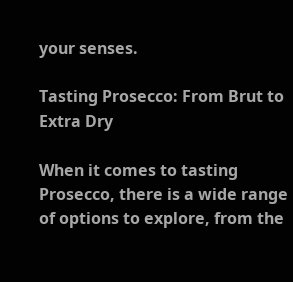your senses.

Tasting Prosecco: From Brut to Extra Dry

When it comes to tasting Prosecco, there is a wide range of options to explore, from the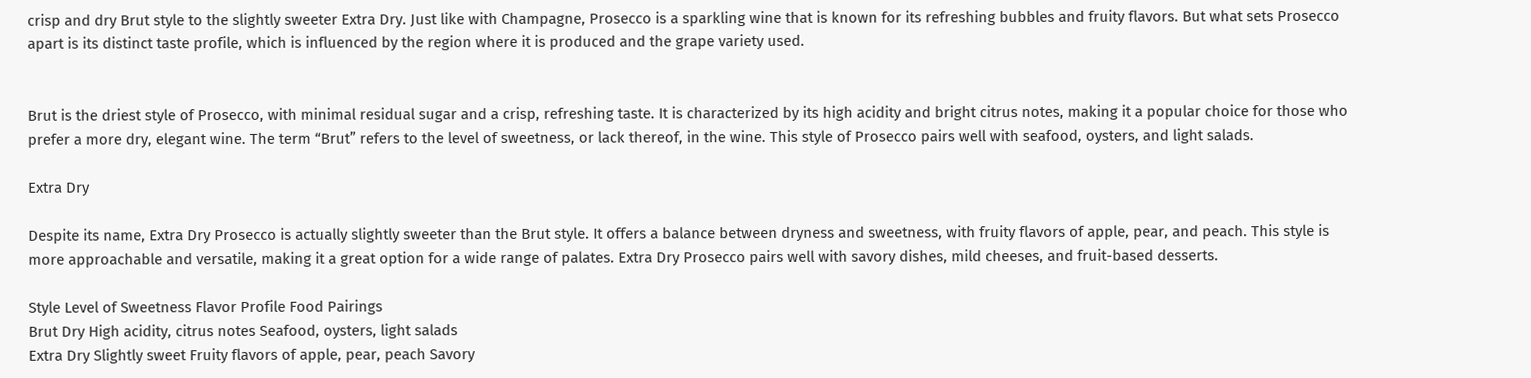crisp and dry Brut style to the slightly sweeter Extra Dry. Just like with Champagne, Prosecco is a sparkling wine that is known for its refreshing bubbles and fruity flavors. But what sets Prosecco apart is its distinct taste profile, which is influenced by the region where it is produced and the grape variety used.


Brut is the driest style of Prosecco, with minimal residual sugar and a crisp, refreshing taste. It is characterized by its high acidity and bright citrus notes, making it a popular choice for those who prefer a more dry, elegant wine. The term “Brut” refers to the level of sweetness, or lack thereof, in the wine. This style of Prosecco pairs well with seafood, oysters, and light salads.

Extra Dry

Despite its name, Extra Dry Prosecco is actually slightly sweeter than the Brut style. It offers a balance between dryness and sweetness, with fruity flavors of apple, pear, and peach. This style is more approachable and versatile, making it a great option for a wide range of palates. Extra Dry Prosecco pairs well with savory dishes, mild cheeses, and fruit-based desserts.

Style Level of Sweetness Flavor Profile Food Pairings
Brut Dry High acidity, citrus notes Seafood, oysters, light salads
Extra Dry Slightly sweet Fruity flavors of apple, pear, peach Savory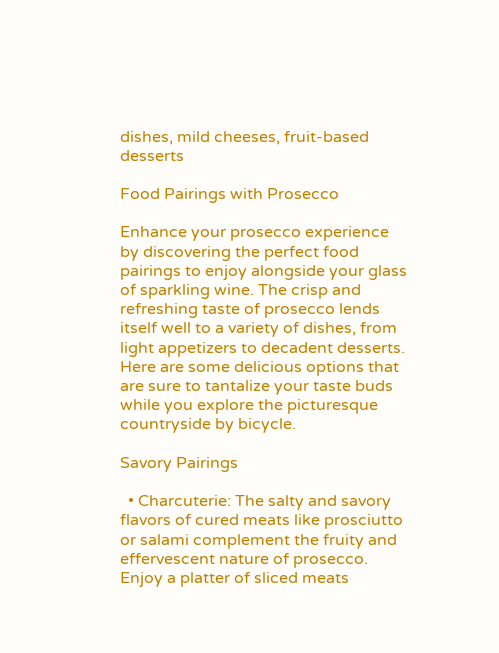dishes, mild cheeses, fruit-based desserts

Food Pairings with Prosecco

Enhance your prosecco experience by discovering the perfect food pairings to enjoy alongside your glass of sparkling wine. The crisp and refreshing taste of prosecco lends itself well to a variety of dishes, from light appetizers to decadent desserts. Here are some delicious options that are sure to tantalize your taste buds while you explore the picturesque countryside by bicycle.

Savory Pairings

  • Charcuterie: The salty and savory flavors of cured meats like prosciutto or salami complement the fruity and effervescent nature of prosecco. Enjoy a platter of sliced meats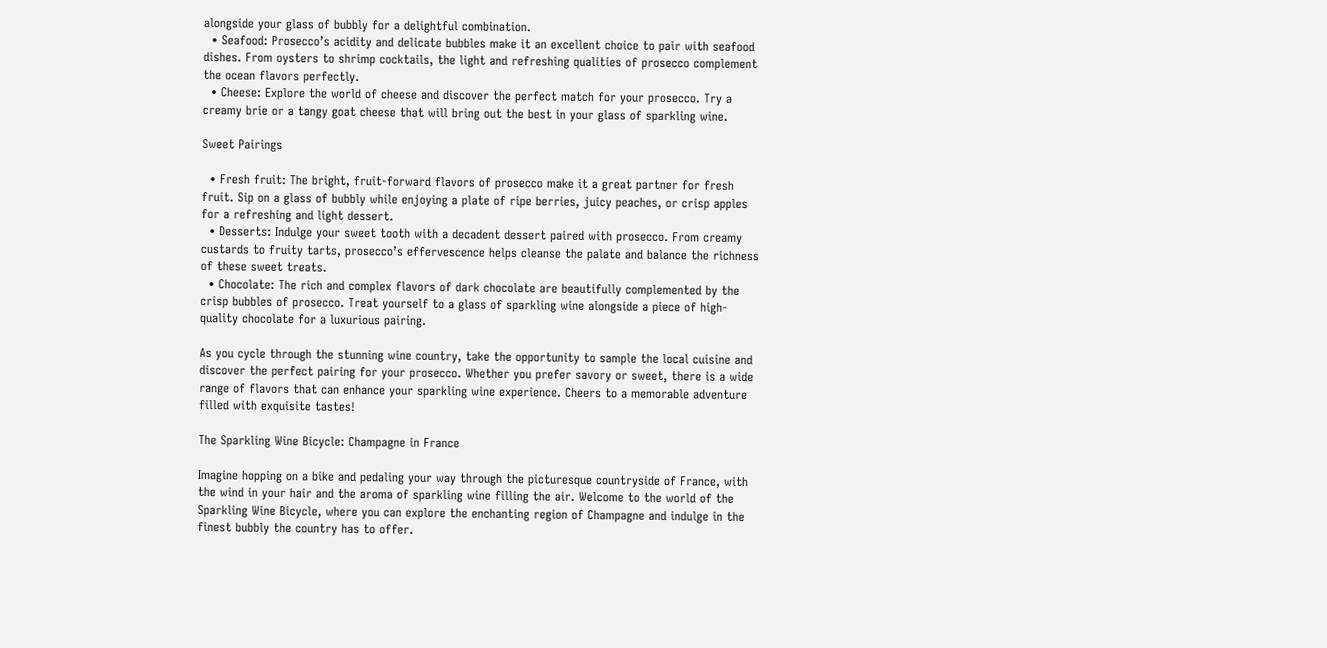alongside your glass of bubbly for a delightful combination.
  • Seafood: Prosecco’s acidity and delicate bubbles make it an excellent choice to pair with seafood dishes. From oysters to shrimp cocktails, the light and refreshing qualities of prosecco complement the ocean flavors perfectly.
  • Cheese: Explore the world of cheese and discover the perfect match for your prosecco. Try a creamy brie or a tangy goat cheese that will bring out the best in your glass of sparkling wine.

Sweet Pairings

  • Fresh fruit: The bright, fruit-forward flavors of prosecco make it a great partner for fresh fruit. Sip on a glass of bubbly while enjoying a plate of ripe berries, juicy peaches, or crisp apples for a refreshing and light dessert.
  • Desserts: Indulge your sweet tooth with a decadent dessert paired with prosecco. From creamy custards to fruity tarts, prosecco’s effervescence helps cleanse the palate and balance the richness of these sweet treats.
  • Chocolate: The rich and complex flavors of dark chocolate are beautifully complemented by the crisp bubbles of prosecco. Treat yourself to a glass of sparkling wine alongside a piece of high-quality chocolate for a luxurious pairing.

As you cycle through the stunning wine country, take the opportunity to sample the local cuisine and discover the perfect pairing for your prosecco. Whether you prefer savory or sweet, there is a wide range of flavors that can enhance your sparkling wine experience. Cheers to a memorable adventure filled with exquisite tastes!

The Sparkling Wine Bicycle: Champagne in France

Imagine hopping on a bike and pedaling your way through the picturesque countryside of France, with the wind in your hair and the aroma of sparkling wine filling the air. Welcome to the world of the Sparkling Wine Bicycle, where you can explore the enchanting region of Champagne and indulge in the finest bubbly the country has to offer.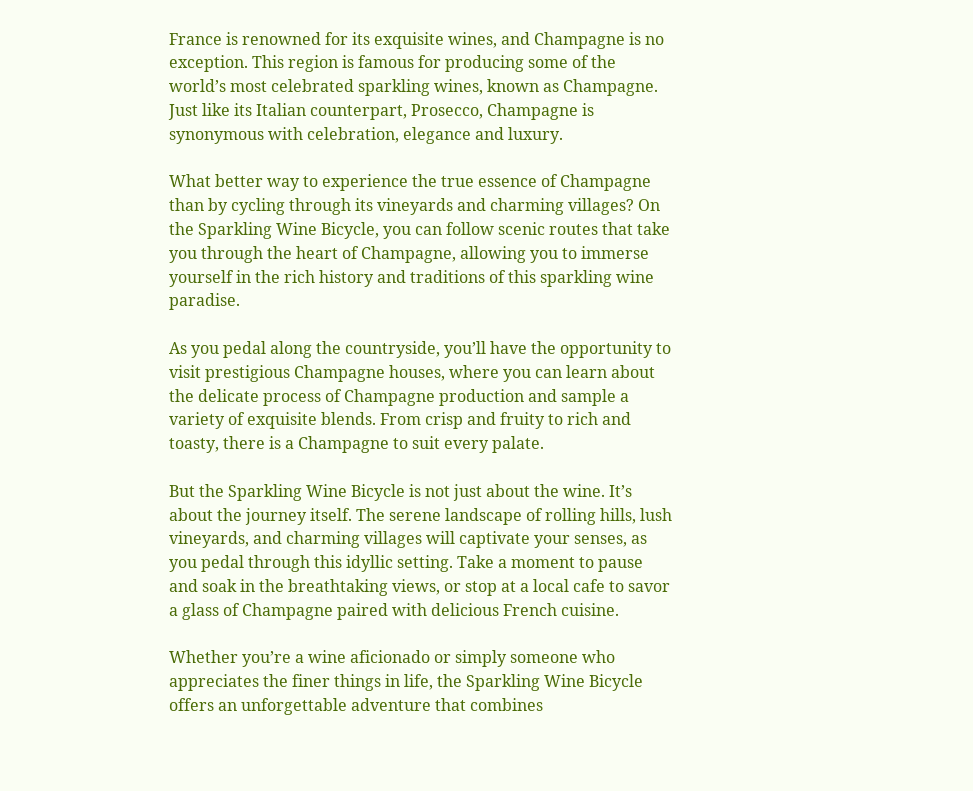France is renowned for its exquisite wines, and Champagne is no exception. This region is famous for producing some of the world’s most celebrated sparkling wines, known as Champagne. Just like its Italian counterpart, Prosecco, Champagne is synonymous with celebration, elegance and luxury.

What better way to experience the true essence of Champagne than by cycling through its vineyards and charming villages? On the Sparkling Wine Bicycle, you can follow scenic routes that take you through the heart of Champagne, allowing you to immerse yourself in the rich history and traditions of this sparkling wine paradise.

As you pedal along the countryside, you’ll have the opportunity to visit prestigious Champagne houses, where you can learn about the delicate process of Champagne production and sample a variety of exquisite blends. From crisp and fruity to rich and toasty, there is a Champagne to suit every palate.

But the Sparkling Wine Bicycle is not just about the wine. It’s about the journey itself. The serene landscape of rolling hills, lush vineyards, and charming villages will captivate your senses, as you pedal through this idyllic setting. Take a moment to pause and soak in the breathtaking views, or stop at a local cafe to savor a glass of Champagne paired with delicious French cuisine.

Whether you’re a wine aficionado or simply someone who appreciates the finer things in life, the Sparkling Wine Bicycle offers an unforgettable adventure that combines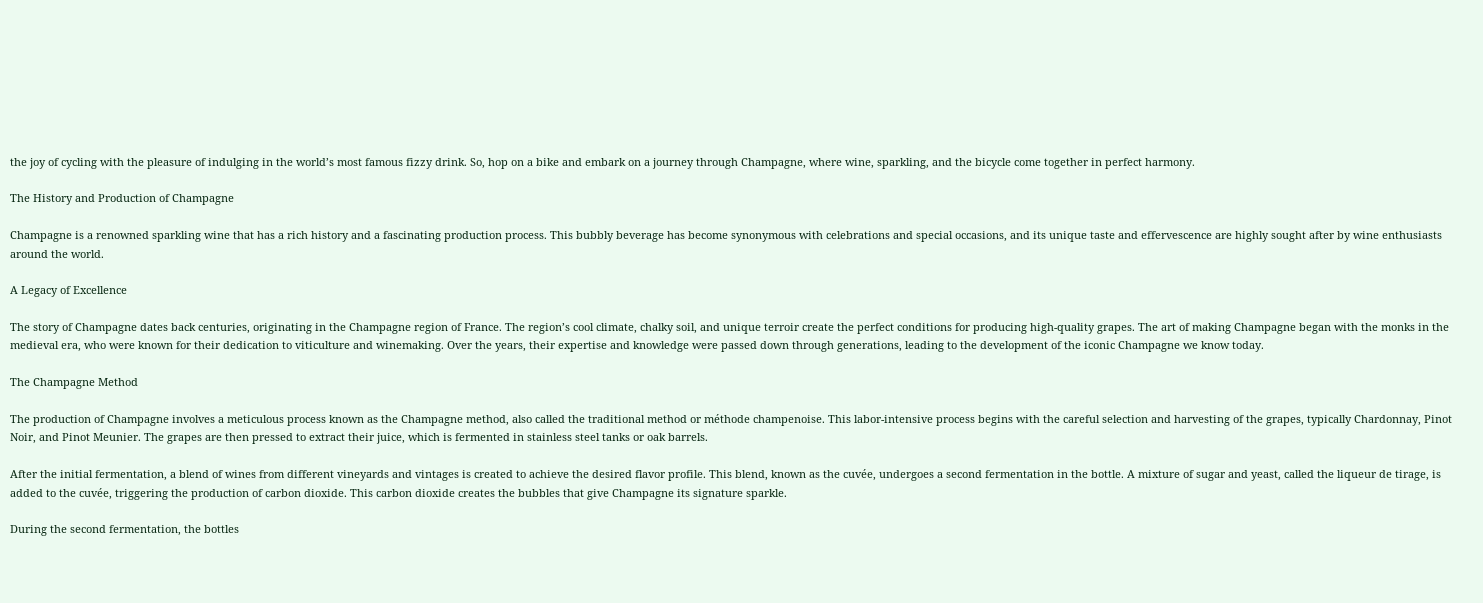the joy of cycling with the pleasure of indulging in the world’s most famous fizzy drink. So, hop on a bike and embark on a journey through Champagne, where wine, sparkling, and the bicycle come together in perfect harmony.

The History and Production of Champagne

Champagne is a renowned sparkling wine that has a rich history and a fascinating production process. This bubbly beverage has become synonymous with celebrations and special occasions, and its unique taste and effervescence are highly sought after by wine enthusiasts around the world.

A Legacy of Excellence

The story of Champagne dates back centuries, originating in the Champagne region of France. The region’s cool climate, chalky soil, and unique terroir create the perfect conditions for producing high-quality grapes. The art of making Champagne began with the monks in the medieval era, who were known for their dedication to viticulture and winemaking. Over the years, their expertise and knowledge were passed down through generations, leading to the development of the iconic Champagne we know today.

The Champagne Method

The production of Champagne involves a meticulous process known as the Champagne method, also called the traditional method or méthode champenoise. This labor-intensive process begins with the careful selection and harvesting of the grapes, typically Chardonnay, Pinot Noir, and Pinot Meunier. The grapes are then pressed to extract their juice, which is fermented in stainless steel tanks or oak barrels.

After the initial fermentation, a blend of wines from different vineyards and vintages is created to achieve the desired flavor profile. This blend, known as the cuvée, undergoes a second fermentation in the bottle. A mixture of sugar and yeast, called the liqueur de tirage, is added to the cuvée, triggering the production of carbon dioxide. This carbon dioxide creates the bubbles that give Champagne its signature sparkle.

During the second fermentation, the bottles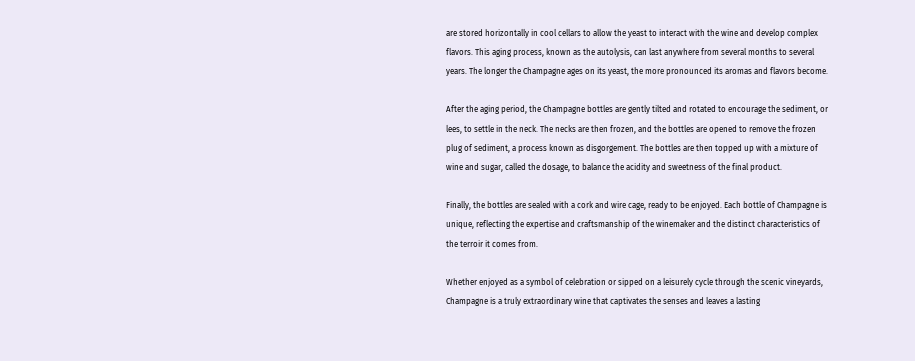are stored horizontally in cool cellars to allow the yeast to interact with the wine and develop complex flavors. This aging process, known as the autolysis, can last anywhere from several months to several years. The longer the Champagne ages on its yeast, the more pronounced its aromas and flavors become.

After the aging period, the Champagne bottles are gently tilted and rotated to encourage the sediment, or lees, to settle in the neck. The necks are then frozen, and the bottles are opened to remove the frozen plug of sediment, a process known as disgorgement. The bottles are then topped up with a mixture of wine and sugar, called the dosage, to balance the acidity and sweetness of the final product.

Finally, the bottles are sealed with a cork and wire cage, ready to be enjoyed. Each bottle of Champagne is unique, reflecting the expertise and craftsmanship of the winemaker and the distinct characteristics of the terroir it comes from.

Whether enjoyed as a symbol of celebration or sipped on a leisurely cycle through the scenic vineyards, Champagne is a truly extraordinary wine that captivates the senses and leaves a lasting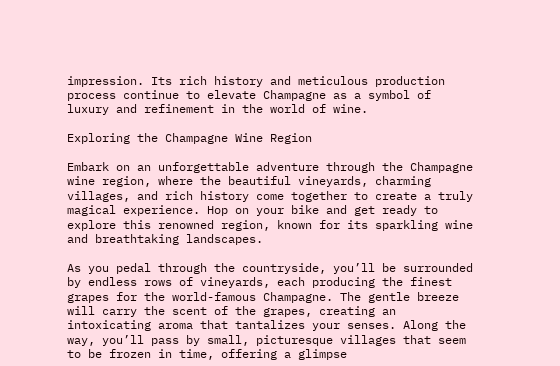impression. Its rich history and meticulous production process continue to elevate Champagne as a symbol of luxury and refinement in the world of wine.

Exploring the Champagne Wine Region

Embark on an unforgettable adventure through the Champagne wine region, where the beautiful vineyards, charming villages, and rich history come together to create a truly magical experience. Hop on your bike and get ready to explore this renowned region, known for its sparkling wine and breathtaking landscapes.

As you pedal through the countryside, you’ll be surrounded by endless rows of vineyards, each producing the finest grapes for the world-famous Champagne. The gentle breeze will carry the scent of the grapes, creating an intoxicating aroma that tantalizes your senses. Along the way, you’ll pass by small, picturesque villages that seem to be frozen in time, offering a glimpse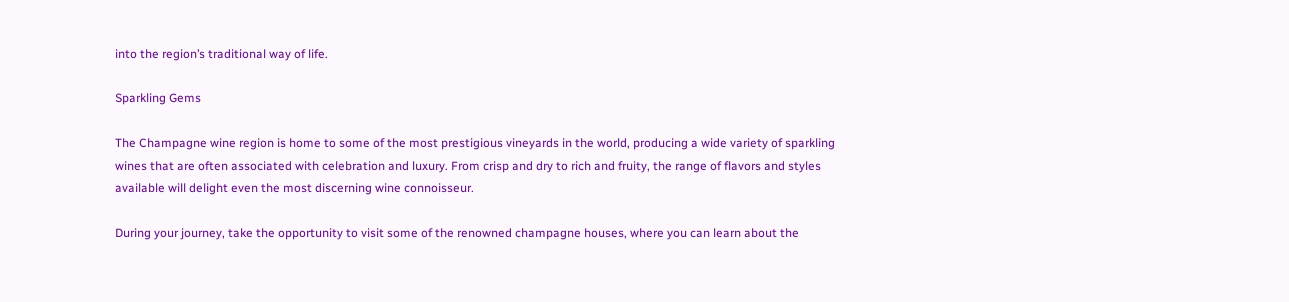into the region’s traditional way of life.

Sparkling Gems

The Champagne wine region is home to some of the most prestigious vineyards in the world, producing a wide variety of sparkling wines that are often associated with celebration and luxury. From crisp and dry to rich and fruity, the range of flavors and styles available will delight even the most discerning wine connoisseur.

During your journey, take the opportunity to visit some of the renowned champagne houses, where you can learn about the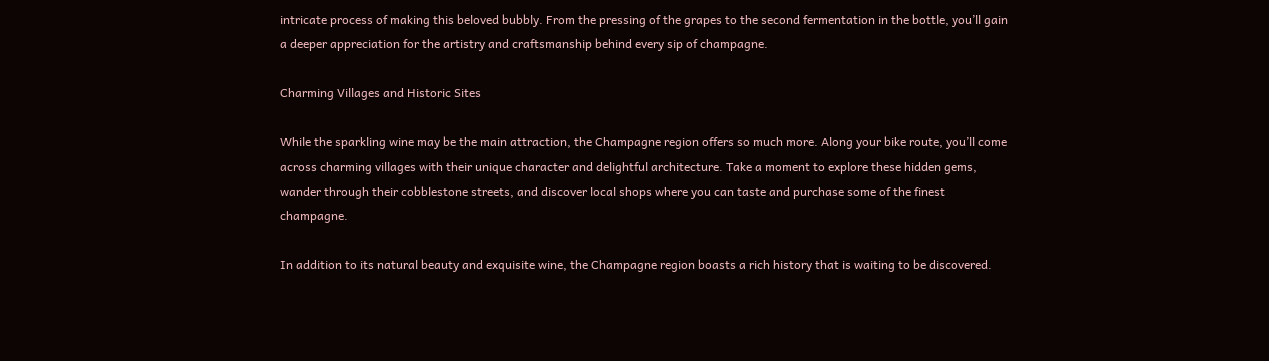intricate process of making this beloved bubbly. From the pressing of the grapes to the second fermentation in the bottle, you’ll gain a deeper appreciation for the artistry and craftsmanship behind every sip of champagne.

Charming Villages and Historic Sites

While the sparkling wine may be the main attraction, the Champagne region offers so much more. Along your bike route, you’ll come across charming villages with their unique character and delightful architecture. Take a moment to explore these hidden gems, wander through their cobblestone streets, and discover local shops where you can taste and purchase some of the finest champagne.

In addition to its natural beauty and exquisite wine, the Champagne region boasts a rich history that is waiting to be discovered.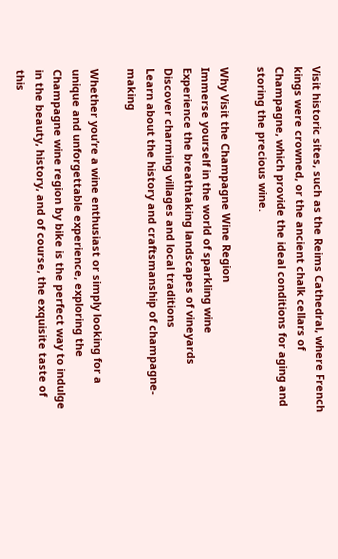Visit historic sites, such as the Reims Cathedral, where French kings were crowned, or the ancient chalk cellars of Champagne, which provide the ideal conditions for aging and storing the precious wine.

Why Visit the Champagne Wine Region
Immerse yourself in the world of sparkling wine
Experience the breathtaking landscapes of vineyards
Discover charming villages and local traditions
Learn about the history and craftsmanship of champagne-making

Whether you’re a wine enthusiast or simply looking for a unique and unforgettable experience, exploring the Champagne wine region by bike is the perfect way to indulge in the beauty, history, and of course, the exquisite taste of this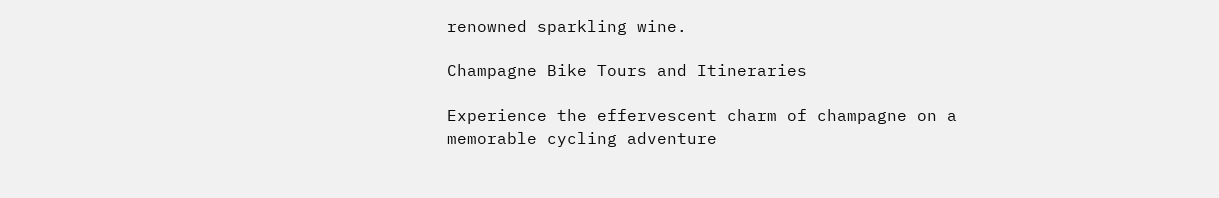renowned sparkling wine.

Champagne Bike Tours and Itineraries

Experience the effervescent charm of champagne on a memorable cycling adventure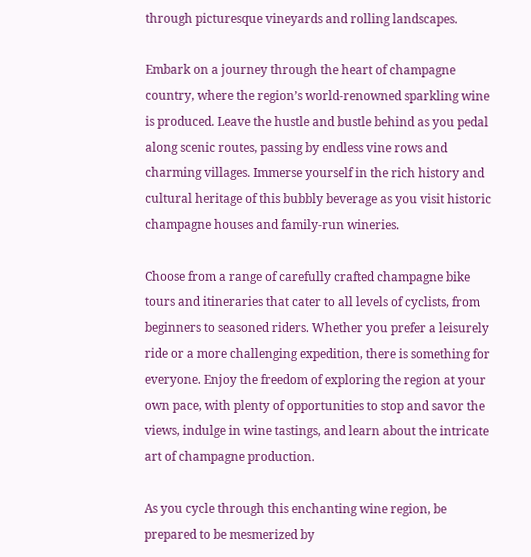through picturesque vineyards and rolling landscapes.

Embark on a journey through the heart of champagne country, where the region’s world-renowned sparkling wine is produced. Leave the hustle and bustle behind as you pedal along scenic routes, passing by endless vine rows and charming villages. Immerse yourself in the rich history and cultural heritage of this bubbly beverage as you visit historic champagne houses and family-run wineries.

Choose from a range of carefully crafted champagne bike tours and itineraries that cater to all levels of cyclists, from beginners to seasoned riders. Whether you prefer a leisurely ride or a more challenging expedition, there is something for everyone. Enjoy the freedom of exploring the region at your own pace, with plenty of opportunities to stop and savor the views, indulge in wine tastings, and learn about the intricate art of champagne production.

As you cycle through this enchanting wine region, be prepared to be mesmerized by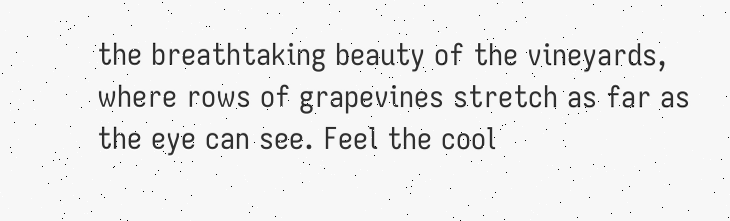the breathtaking beauty of the vineyards, where rows of grapevines stretch as far as the eye can see. Feel the cool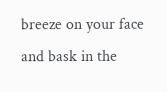breeze on your face and bask in the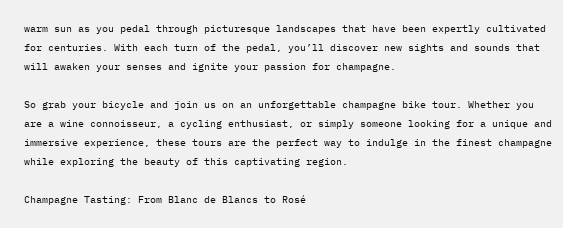warm sun as you pedal through picturesque landscapes that have been expertly cultivated for centuries. With each turn of the pedal, you’ll discover new sights and sounds that will awaken your senses and ignite your passion for champagne.

So grab your bicycle and join us on an unforgettable champagne bike tour. Whether you are a wine connoisseur, a cycling enthusiast, or simply someone looking for a unique and immersive experience, these tours are the perfect way to indulge in the finest champagne while exploring the beauty of this captivating region.

Champagne Tasting: From Blanc de Blancs to Rosé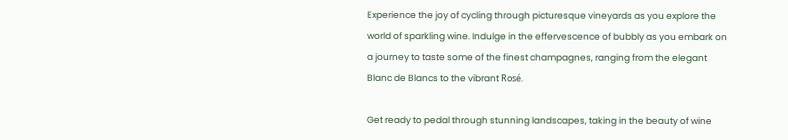Experience the joy of cycling through picturesque vineyards as you explore the world of sparkling wine. Indulge in the effervescence of bubbly as you embark on a journey to taste some of the finest champagnes, ranging from the elegant Blanc de Blancs to the vibrant Rosé.

Get ready to pedal through stunning landscapes, taking in the beauty of wine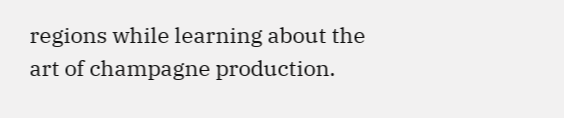regions while learning about the art of champagne production.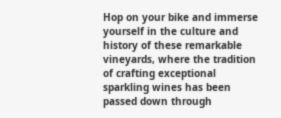Hop on your bike and immerse yourself in the culture and history of these remarkable vineyards, where the tradition of crafting exceptional sparkling wines has been passed down through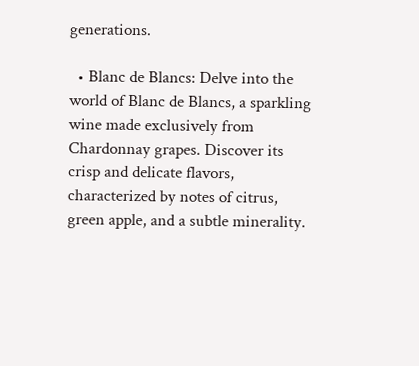generations.

  • Blanc de Blancs: Delve into the world of Blanc de Blancs, a sparkling wine made exclusively from Chardonnay grapes. Discover its crisp and delicate flavors, characterized by notes of citrus, green apple, and a subtle minerality.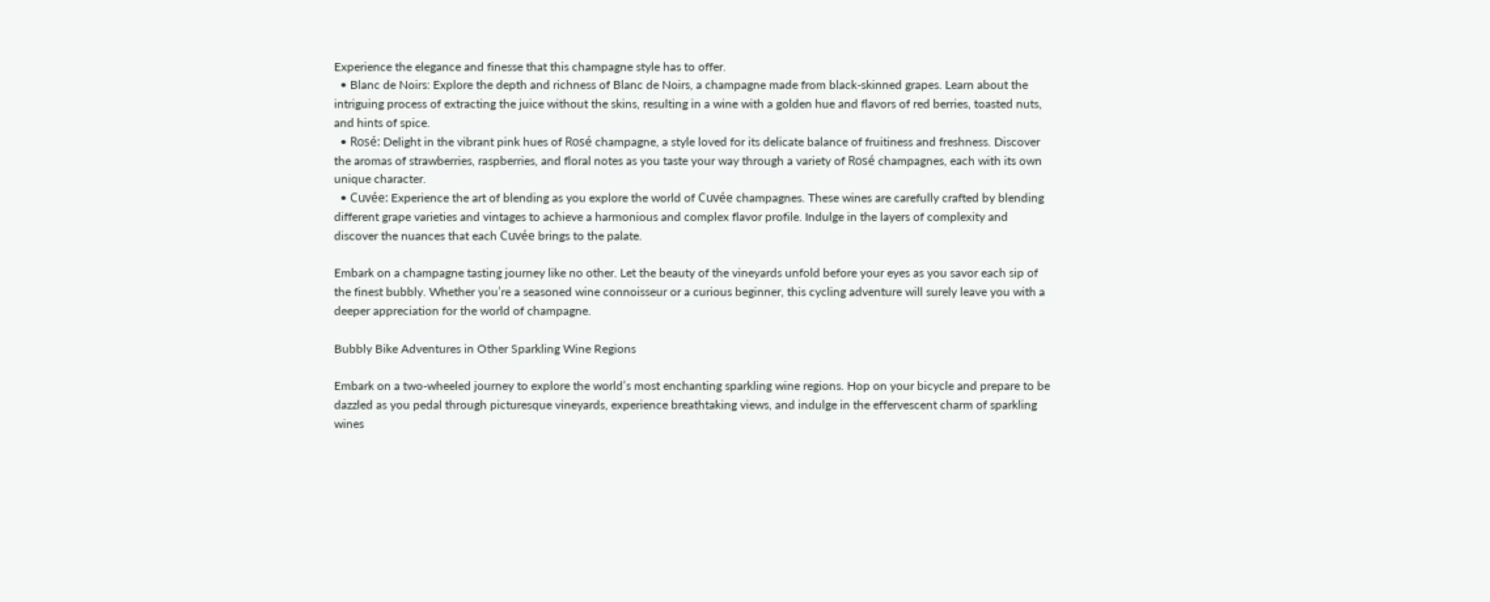Experience the elegance and finesse that this champagne style has to offer.
  • Blanc de Noirs: Explore the depth and richness of Blanc de Noirs, a champagne made from black-skinned grapes. Learn about the intriguing process of extracting the juice without the skins, resulting in a wine with a golden hue and flavors of red berries, toasted nuts, and hints of spice.
  • Rosé: Delight in the vibrant pink hues of Rosé champagne, a style loved for its delicate balance of fruitiness and freshness. Discover the aromas of strawberries, raspberries, and floral notes as you taste your way through a variety of Rosé champagnes, each with its own unique character.
  • Cuvée: Experience the art of blending as you explore the world of Cuvée champagnes. These wines are carefully crafted by blending different grape varieties and vintages to achieve a harmonious and complex flavor profile. Indulge in the layers of complexity and discover the nuances that each Cuvée brings to the palate.

Embark on a champagne tasting journey like no other. Let the beauty of the vineyards unfold before your eyes as you savor each sip of the finest bubbly. Whether you’re a seasoned wine connoisseur or a curious beginner, this cycling adventure will surely leave you with a deeper appreciation for the world of champagne.

Bubbly Bike Adventures in Other Sparkling Wine Regions

Embark on a two-wheeled journey to explore the world’s most enchanting sparkling wine regions. Hop on your bicycle and prepare to be dazzled as you pedal through picturesque vineyards, experience breathtaking views, and indulge in the effervescent charm of sparkling wines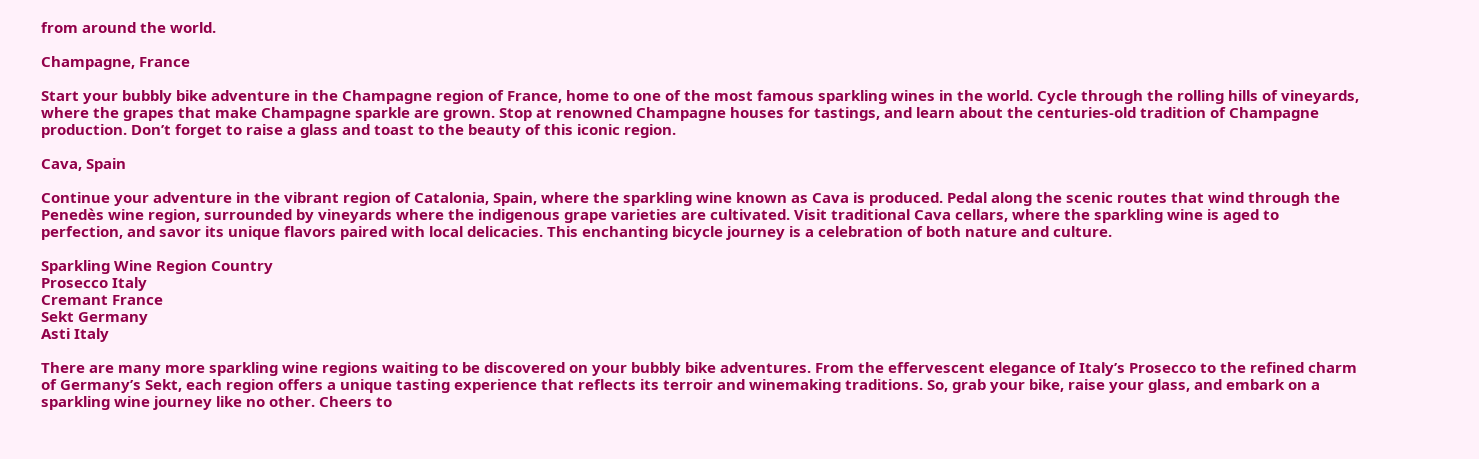from around the world.

Champagne, France

Start your bubbly bike adventure in the Champagne region of France, home to one of the most famous sparkling wines in the world. Cycle through the rolling hills of vineyards, where the grapes that make Champagne sparkle are grown. Stop at renowned Champagne houses for tastings, and learn about the centuries-old tradition of Champagne production. Don’t forget to raise a glass and toast to the beauty of this iconic region.

Cava, Spain

Continue your adventure in the vibrant region of Catalonia, Spain, where the sparkling wine known as Cava is produced. Pedal along the scenic routes that wind through the Penedès wine region, surrounded by vineyards where the indigenous grape varieties are cultivated. Visit traditional Cava cellars, where the sparkling wine is aged to perfection, and savor its unique flavors paired with local delicacies. This enchanting bicycle journey is a celebration of both nature and culture.

Sparkling Wine Region Country
Prosecco Italy
Cremant France
Sekt Germany
Asti Italy

There are many more sparkling wine regions waiting to be discovered on your bubbly bike adventures. From the effervescent elegance of Italy’s Prosecco to the refined charm of Germany’s Sekt, each region offers a unique tasting experience that reflects its terroir and winemaking traditions. So, grab your bike, raise your glass, and embark on a sparkling wine journey like no other. Cheers to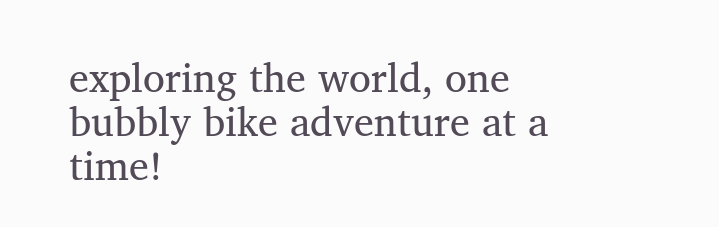exploring the world, one bubbly bike adventure at a time!